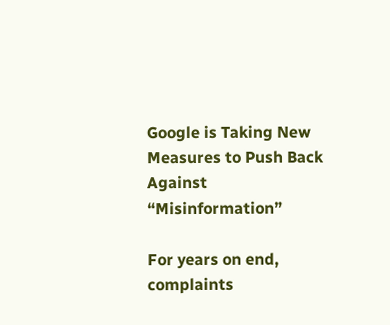Google is Taking New Measures to Push Back Against “Misinformation”

For years on end, complaints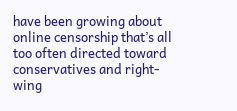have been growing about online censorship that’s all too often directed toward conservatives and right-wing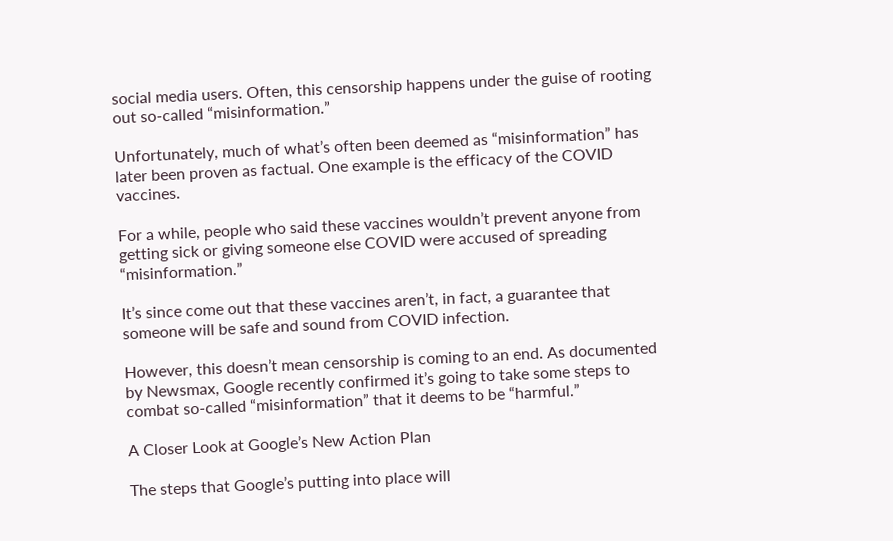social media users. Often, this censorship happens under the guise of rooting out so-called “misinformation.”

Unfortunately, much of what’s often been deemed as “misinformation” has later been proven as factual. One example is the efficacy of the COVID vaccines.

For a while, people who said these vaccines wouldn’t prevent anyone from getting sick or giving someone else COVID were accused of spreading “misinformation.”

It’s since come out that these vaccines aren’t, in fact, a guarantee that someone will be safe and sound from COVID infection.

However, this doesn’t mean censorship is coming to an end. As documented by Newsmax, Google recently confirmed it’s going to take some steps to combat so-called “misinformation” that it deems to be “harmful.”

A Closer Look at Google’s New Action Plan

The steps that Google’s putting into place will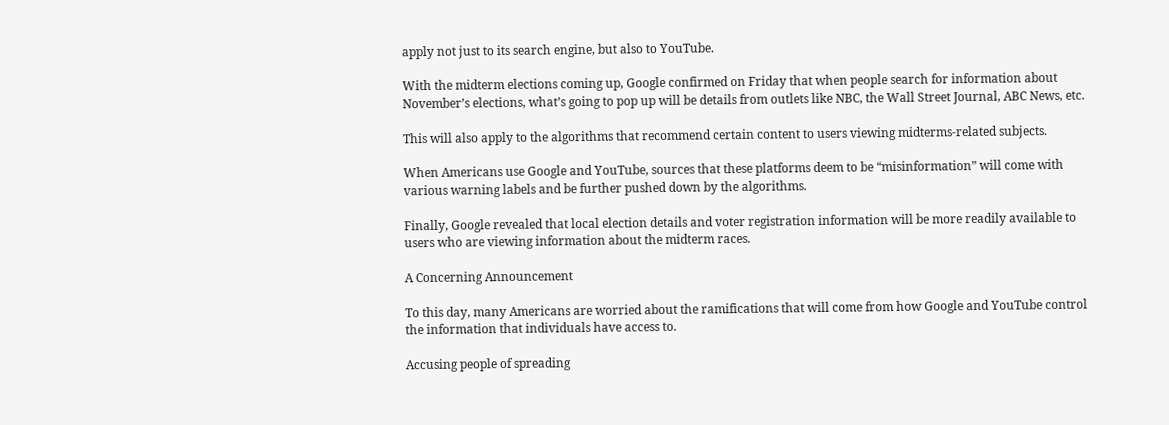apply not just to its search engine, but also to YouTube.

With the midterm elections coming up, Google confirmed on Friday that when people search for information about November’s elections, what’s going to pop up will be details from outlets like NBC, the Wall Street Journal, ABC News, etc.

This will also apply to the algorithms that recommend certain content to users viewing midterms-related subjects.

When Americans use Google and YouTube, sources that these platforms deem to be “misinformation” will come with various warning labels and be further pushed down by the algorithms.

Finally, Google revealed that local election details and voter registration information will be more readily available to users who are viewing information about the midterm races.

A Concerning Announcement

To this day, many Americans are worried about the ramifications that will come from how Google and YouTube control the information that individuals have access to.

Accusing people of spreading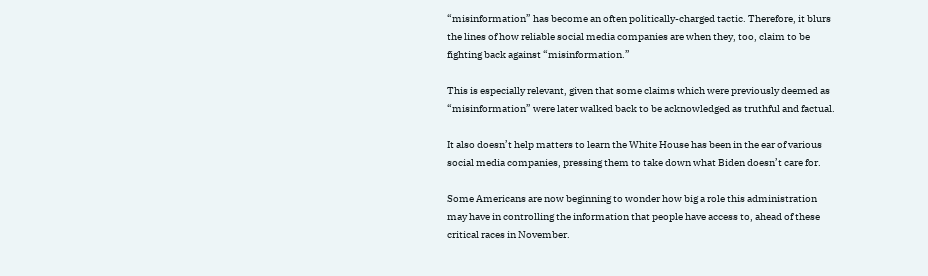“misinformation” has become an often politically-charged tactic. Therefore, it blurs the lines of how reliable social media companies are when they, too, claim to be fighting back against “misinformation.”

This is especially relevant, given that some claims which were previously deemed as “misinformation” were later walked back to be acknowledged as truthful and factual.

It also doesn’t help matters to learn the White House has been in the ear of various social media companies, pressing them to take down what Biden doesn’t care for.

Some Americans are now beginning to wonder how big a role this administration may have in controlling the information that people have access to, ahead of these critical races in November.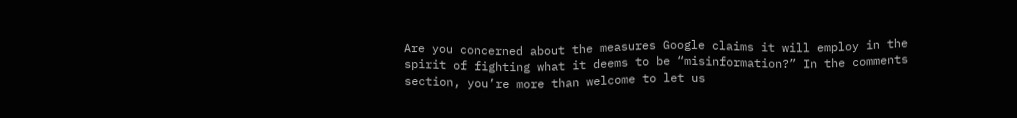Are you concerned about the measures Google claims it will employ in the spirit of fighting what it deems to be “misinformation?” In the comments section, you’re more than welcome to let us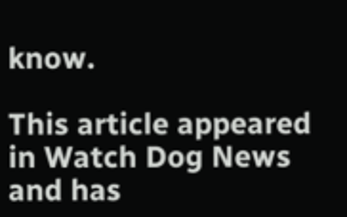know.

This article appeared in Watch Dog News and has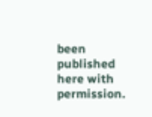been published here with permission.